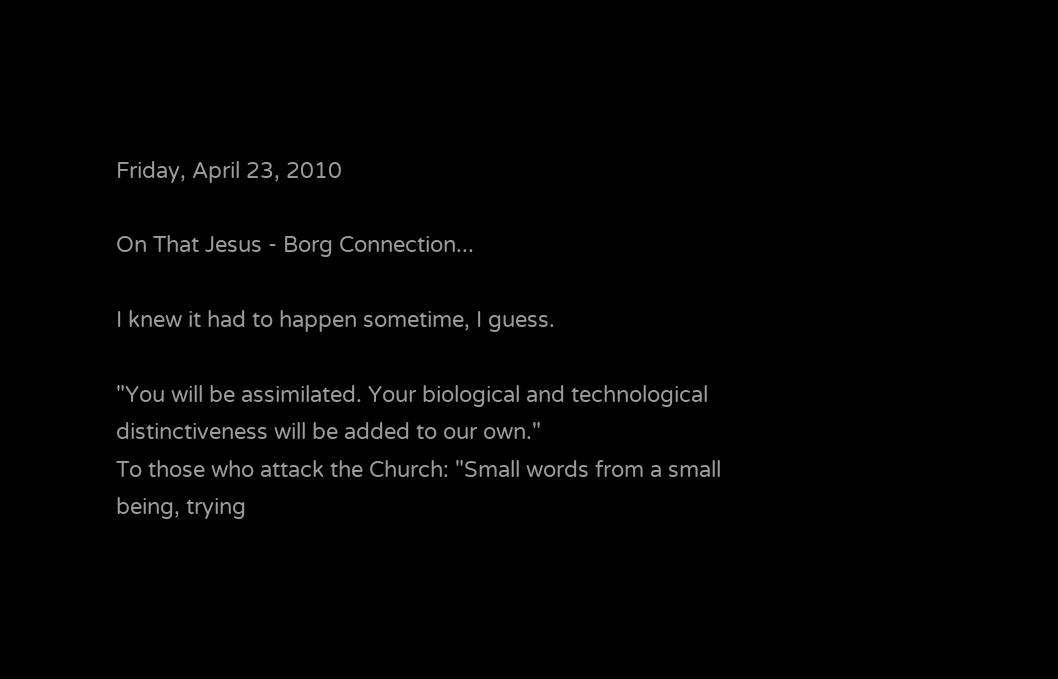Friday, April 23, 2010

On That Jesus - Borg Connection...

I knew it had to happen sometime, I guess.

"You will be assimilated. Your biological and technological distinctiveness will be added to our own."
To those who attack the Church: "Small words from a small being, trying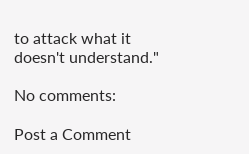to attack what it doesn't understand."

No comments:

Post a Comment